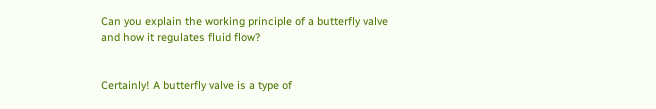Can you explain the working principle of a butterfly valve and how it regulates fluid flow?


Certainly! A butterfly valve is a type of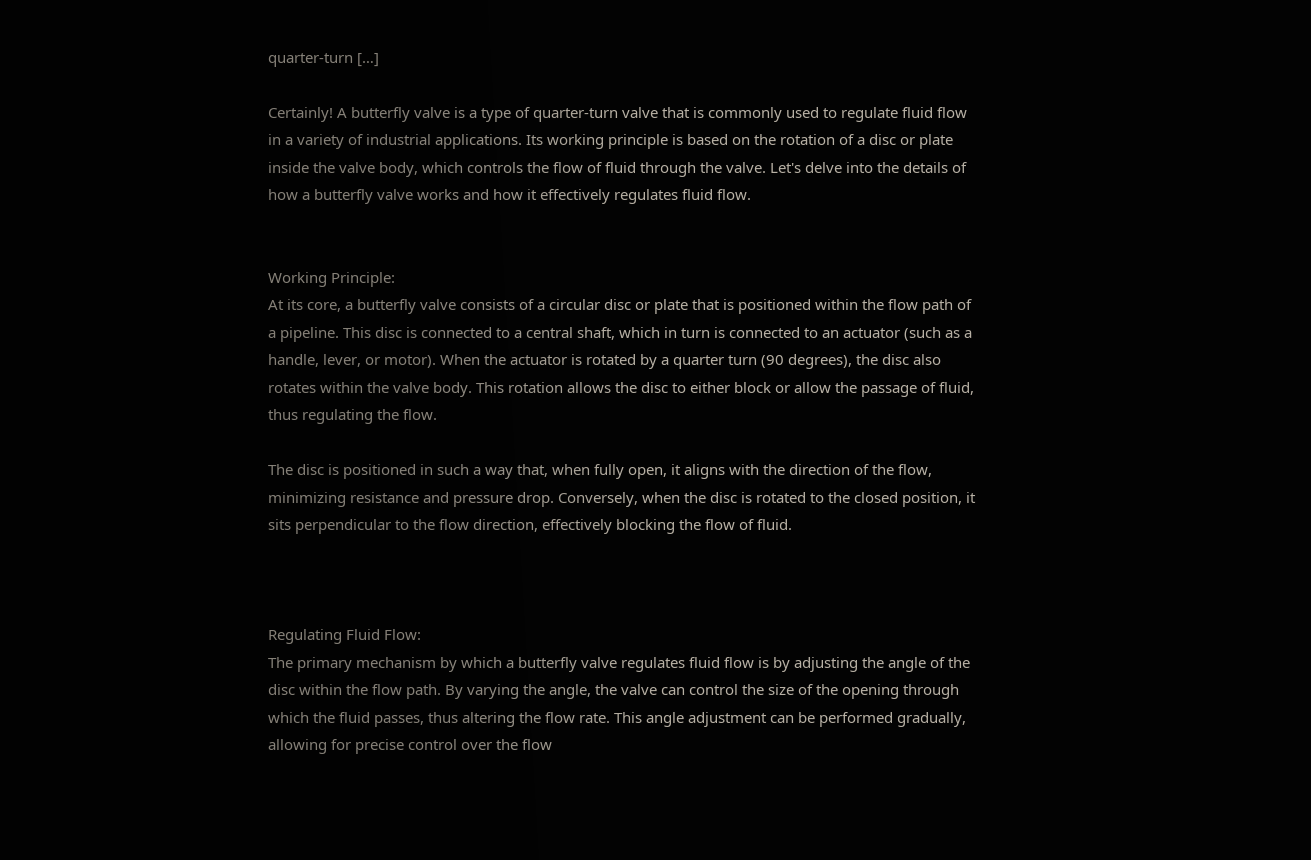quarter-turn […]

Certainly! A butterfly valve is a type of quarter-turn valve that is commonly used to regulate fluid flow in a variety of industrial applications. Its working principle is based on the rotation of a disc or plate inside the valve body, which controls the flow of fluid through the valve. Let's delve into the details of how a butterfly valve works and how it effectively regulates fluid flow.


Working Principle:
At its core, a butterfly valve consists of a circular disc or plate that is positioned within the flow path of a pipeline. This disc is connected to a central shaft, which in turn is connected to an actuator (such as a handle, lever, or motor). When the actuator is rotated by a quarter turn (90 degrees), the disc also rotates within the valve body. This rotation allows the disc to either block or allow the passage of fluid, thus regulating the flow.

The disc is positioned in such a way that, when fully open, it aligns with the direction of the flow, minimizing resistance and pressure drop. Conversely, when the disc is rotated to the closed position, it sits perpendicular to the flow direction, effectively blocking the flow of fluid.



Regulating Fluid Flow:
The primary mechanism by which a butterfly valve regulates fluid flow is by adjusting the angle of the disc within the flow path. By varying the angle, the valve can control the size of the opening through which the fluid passes, thus altering the flow rate. This angle adjustment can be performed gradually, allowing for precise control over the flow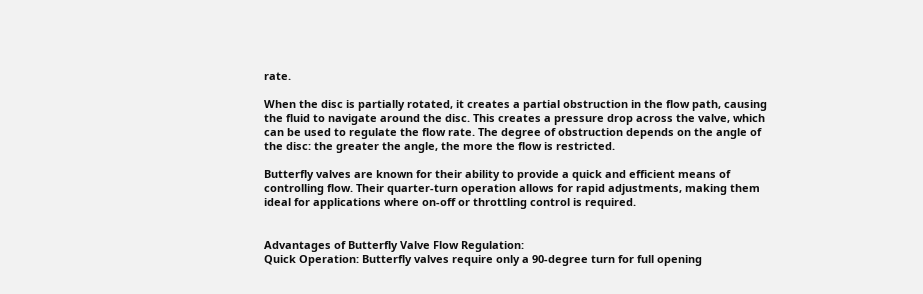rate.

When the disc is partially rotated, it creates a partial obstruction in the flow path, causing the fluid to navigate around the disc. This creates a pressure drop across the valve, which can be used to regulate the flow rate. The degree of obstruction depends on the angle of the disc: the greater the angle, the more the flow is restricted.

Butterfly valves are known for their ability to provide a quick and efficient means of controlling flow. Their quarter-turn operation allows for rapid adjustments, making them ideal for applications where on-off or throttling control is required.


Advantages of Butterfly Valve Flow Regulation:
Quick Operation: Butterfly valves require only a 90-degree turn for full opening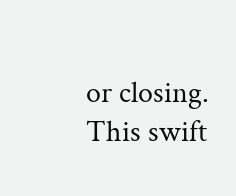or closing. This swift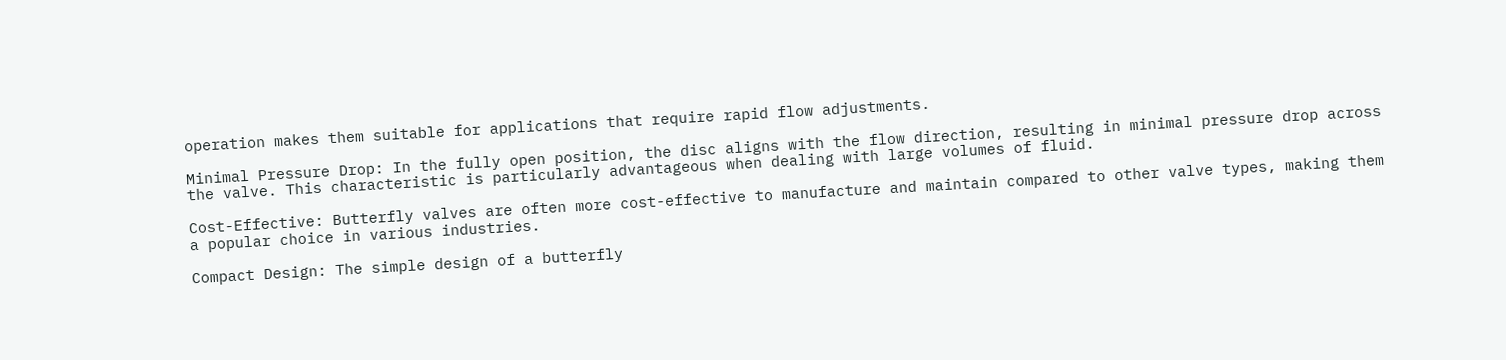operation makes them suitable for applications that require rapid flow adjustments.

Minimal Pressure Drop: In the fully open position, the disc aligns with the flow direction, resulting in minimal pressure drop across the valve. This characteristic is particularly advantageous when dealing with large volumes of fluid.

Cost-Effective: Butterfly valves are often more cost-effective to manufacture and maintain compared to other valve types, making them a popular choice in various industries.

Compact Design: The simple design of a butterfly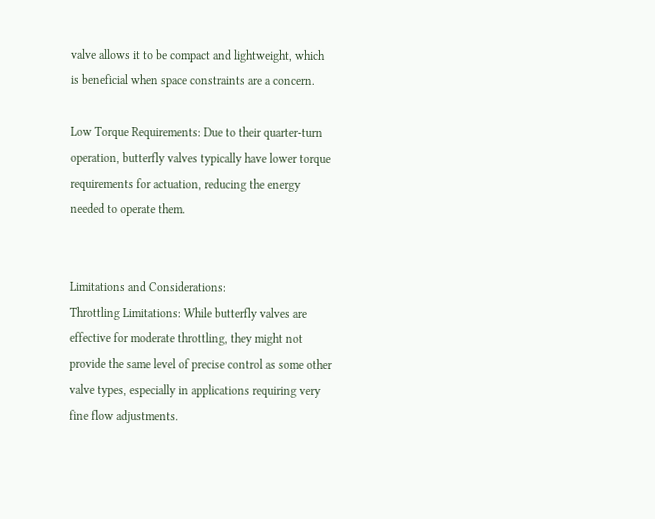valve allows it to be compact and lightweight, which is beneficial when space constraints are a concern.

Low Torque Requirements: Due to their quarter-turn operation, butterfly valves typically have lower torque requirements for actuation, reducing the energy needed to operate them.


Limitations and Considerations:
Throttling Limitations: While butterfly valves are effective for moderate throttling, they might not provide the same level of precise control as some other valve types, especially in applications requiring very fine flow adjustments.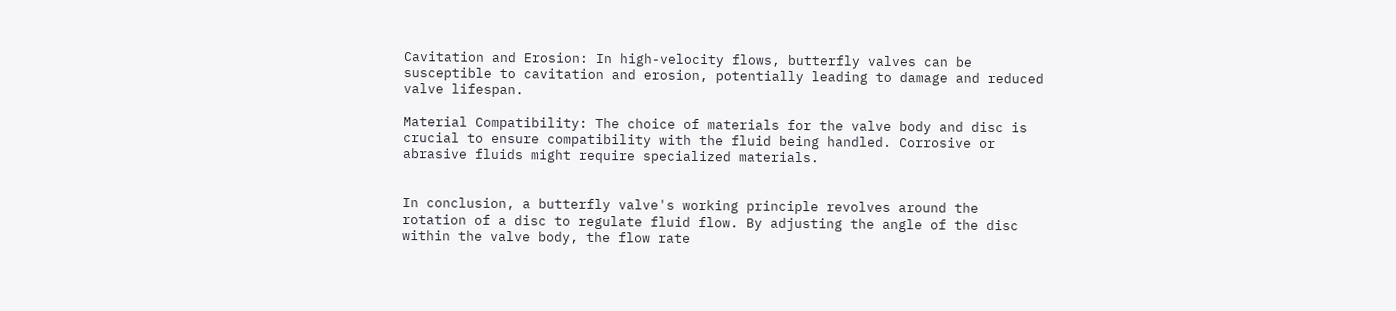Cavitation and Erosion: In high-velocity flows, butterfly valves can be susceptible to cavitation and erosion, potentially leading to damage and reduced valve lifespan.

Material Compatibility: The choice of materials for the valve body and disc is crucial to ensure compatibility with the fluid being handled. Corrosive or abrasive fluids might require specialized materials.


In conclusion, a butterfly valve's working principle revolves around the rotation of a disc to regulate fluid flow. By adjusting the angle of the disc within the valve body, the flow rate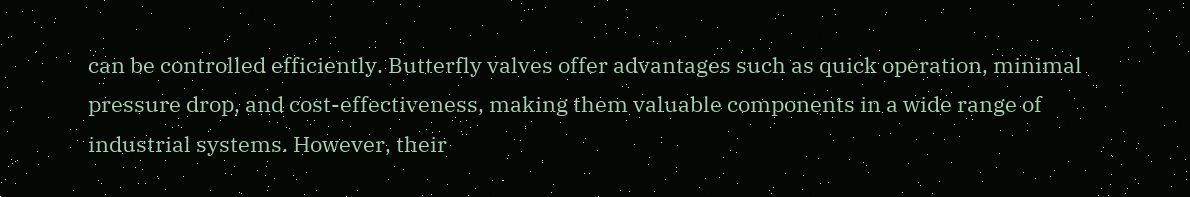can be controlled efficiently. Butterfly valves offer advantages such as quick operation, minimal pressure drop, and cost-effectiveness, making them valuable components in a wide range of industrial systems. However, their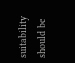suitability should be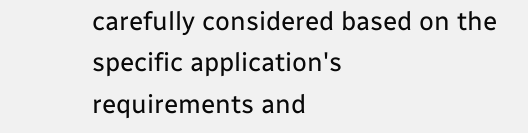carefully considered based on the specific application's requirements and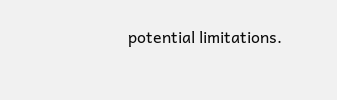potential limitations.